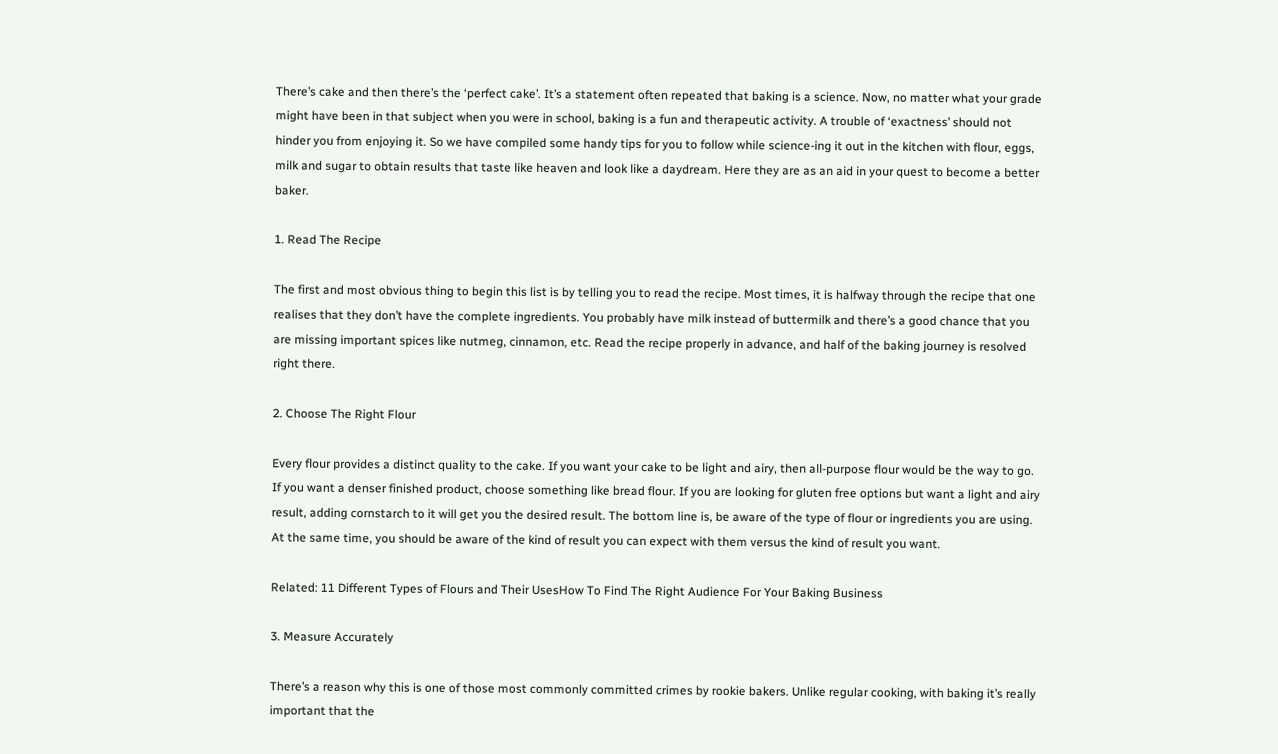There’s cake and then there’s the ‘perfect cake’. It’s a statement often repeated that baking is a science. Now, no matter what your grade might have been in that subject when you were in school, baking is a fun and therapeutic activity. A trouble of ‘exactness’ should not hinder you from enjoying it. So we have compiled some handy tips for you to follow while science-ing it out in the kitchen with flour, eggs, milk and sugar to obtain results that taste like heaven and look like a daydream. Here they are as an aid in your quest to become a better baker.

1. Read The Recipe

The first and most obvious thing to begin this list is by telling you to read the recipe. Most times, it is halfway through the recipe that one realises that they don’t have the complete ingredients. You probably have milk instead of buttermilk and there’s a good chance that you are missing important spices like nutmeg, cinnamon, etc. Read the recipe properly in advance, and half of the baking journey is resolved right there.

2. Choose The Right Flour

Every flour provides a distinct quality to the cake. If you want your cake to be light and airy, then all-purpose flour would be the way to go. If you want a denser finished product, choose something like bread flour. If you are looking for gluten free options but want a light and airy result, adding cornstarch to it will get you the desired result. The bottom line is, be aware of the type of flour or ingredients you are using. At the same time, you should be aware of the kind of result you can expect with them versus the kind of result you want.

Related: 11 Different Types of Flours and Their UsesHow To Find The Right Audience For Your Baking Business

3. Measure Accurately

There’s a reason why this is one of those most commonly committed crimes by rookie bakers. Unlike regular cooking, with baking it’s really important that the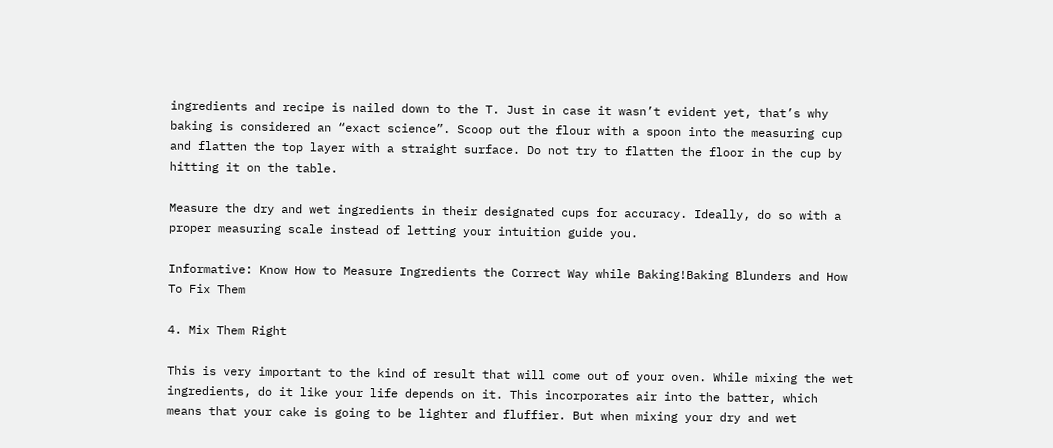ingredients and recipe is nailed down to the T. Just in case it wasn’t evident yet, that’s why baking is considered an “exact science”. Scoop out the flour with a spoon into the measuring cup and flatten the top layer with a straight surface. Do not try to flatten the floor in the cup by hitting it on the table.

Measure the dry and wet ingredients in their designated cups for accuracy. Ideally, do so with a proper measuring scale instead of letting your intuition guide you.

Informative: Know How to Measure Ingredients the Correct Way while Baking!Baking Blunders and How To Fix Them

4. Mix Them Right

This is very important to the kind of result that will come out of your oven. While mixing the wet ingredients, do it like your life depends on it. This incorporates air into the batter, which means that your cake is going to be lighter and fluffier. But when mixing your dry and wet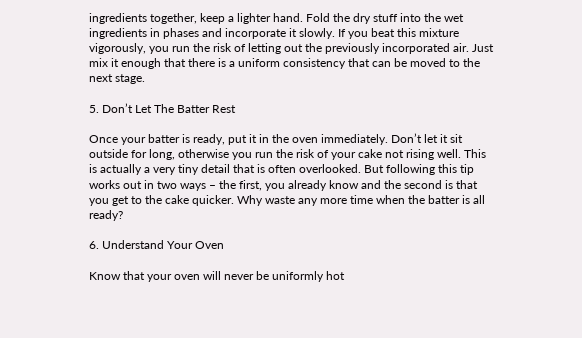ingredients together, keep a lighter hand. Fold the dry stuff into the wet ingredients in phases and incorporate it slowly. If you beat this mixture vigorously, you run the risk of letting out the previously incorporated air. Just mix it enough that there is a uniform consistency that can be moved to the next stage.

5. Don’t Let The Batter Rest

Once your batter is ready, put it in the oven immediately. Don’t let it sit outside for long, otherwise you run the risk of your cake not rising well. This is actually a very tiny detail that is often overlooked. But following this tip works out in two ways – the first, you already know and the second is that you get to the cake quicker. Why waste any more time when the batter is all ready?

6. Understand Your Oven

Know that your oven will never be uniformly hot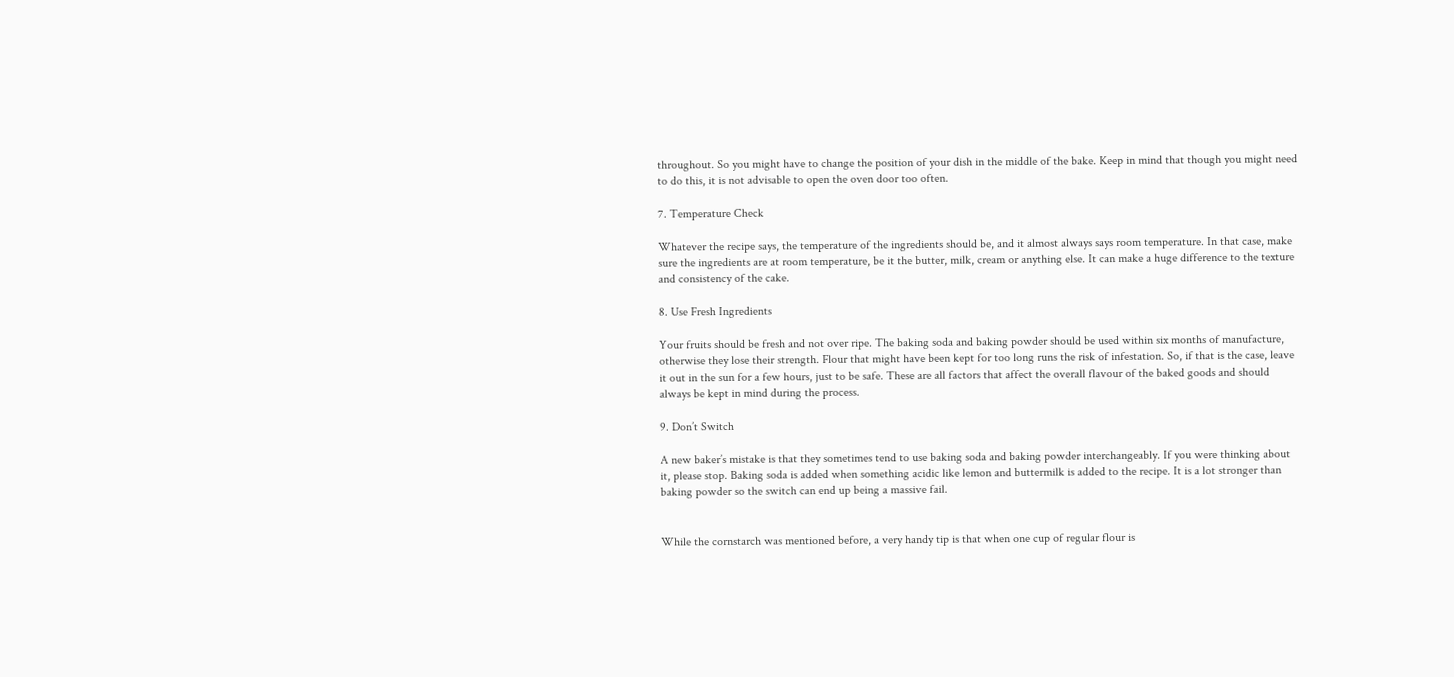throughout. So you might have to change the position of your dish in the middle of the bake. Keep in mind that though you might need to do this, it is not advisable to open the oven door too often.

7. Temperature Check

Whatever the recipe says, the temperature of the ingredients should be, and it almost always says room temperature. In that case, make sure the ingredients are at room temperature, be it the butter, milk, cream or anything else. It can make a huge difference to the texture and consistency of the cake.

8. Use Fresh Ingredients

Your fruits should be fresh and not over ripe. The baking soda and baking powder should be used within six months of manufacture, otherwise they lose their strength. Flour that might have been kept for too long runs the risk of infestation. So, if that is the case, leave it out in the sun for a few hours, just to be safe. These are all factors that affect the overall flavour of the baked goods and should always be kept in mind during the process.

9. Don’t Switch

A new baker’s mistake is that they sometimes tend to use baking soda and baking powder interchangeably. If you were thinking about it, please stop. Baking soda is added when something acidic like lemon and buttermilk is added to the recipe. It is a lot stronger than baking powder so the switch can end up being a massive fail.


While the cornstarch was mentioned before, a very handy tip is that when one cup of regular flour is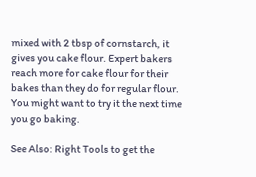mixed with 2 tbsp of cornstarch, it gives you cake flour. Expert bakers reach more for cake flour for their bakes than they do for regular flour. You might want to try it the next time you go baking.

See Also: Right Tools to get the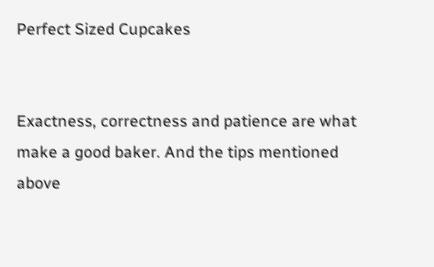Perfect Sized Cupcakes


Exactness, correctness and patience are what make a good baker. And the tips mentioned above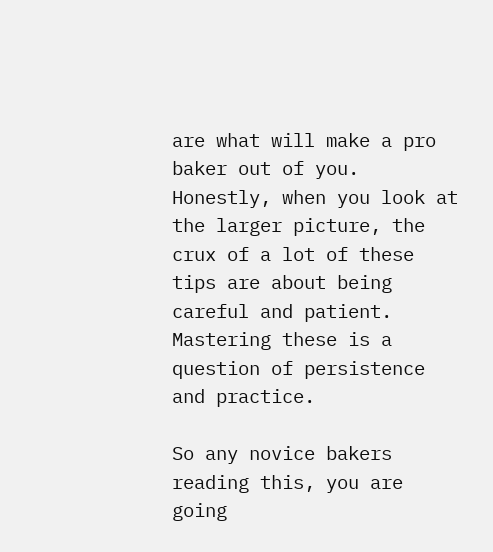are what will make a pro baker out of you. Honestly, when you look at the larger picture, the crux of a lot of these tips are about being careful and patient. Mastering these is a question of persistence and practice.

So any novice bakers reading this, you are going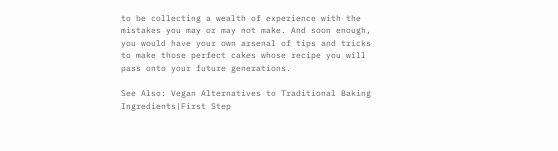to be collecting a wealth of experience with the mistakes you may or may not make. And soon enough, you would have your own arsenal of tips and tricks to make those perfect cakes whose recipe you will pass onto your future generations.

See Also: Vegan Alternatives to Traditional Baking Ingredients|First Step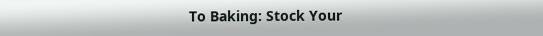To Baking: Stock Your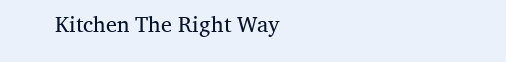Kitchen The Right Way